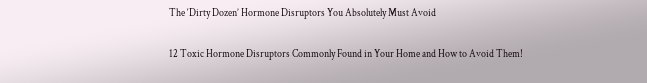The ‘Dirty Dozen’ Hormone Disruptors You Absolutely Must Avoid

12 Toxic Hormone Disruptors Commonly Found in Your Home and How to Avoid Them!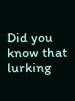Did you know that lurking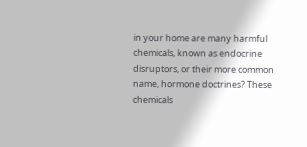in your home are many harmful chemicals, known as endocrine disruptors, or their more common name, hormone doctrines? These chemicals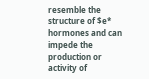resemble the structure of $e* hormones and can impede the production or activity of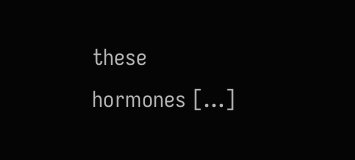these hormones […]